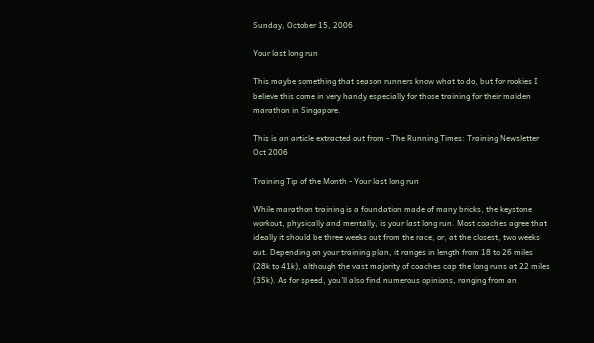Sunday, October 15, 2006

Your last long run

This maybe something that season runners know what to do, but for rookies I believe this come in very handy especially for those training for their maiden marathon in Singapore.

This is an article extracted out from - The Running Times: Training Newsletter Oct 2006

Training Tip of the Month - Your last long run

While marathon training is a foundation made of many bricks, the keystone workout, physically and mentally, is your last long run. Most coaches agree that ideally it should be three weeks out from the race, or, at the closest, two weeks out. Depending on your training plan, it ranges in length from 18 to 26 miles (28k to 41k), although the vast majority of coaches cap the long runs at 22 miles (35k). As for speed, you'll also find numerous opinions, ranging from an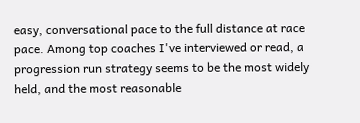easy, conversational pace to the full distance at race pace. Among top coaches I've interviewed or read, a progression run strategy seems to be the most widely held, and the most reasonable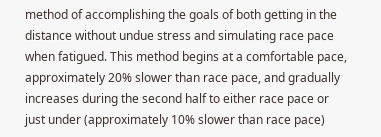method of accomplishing the goals of both getting in the distance without undue stress and simulating race pace when fatigued. This method begins at a comfortable pace, approximately 20% slower than race pace, and gradually increases during the second half to either race pace or just under (approximately 10% slower than race pace)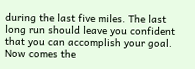during the last five miles. The last long run should leave you confident that you can accomplish your goal. Now comes the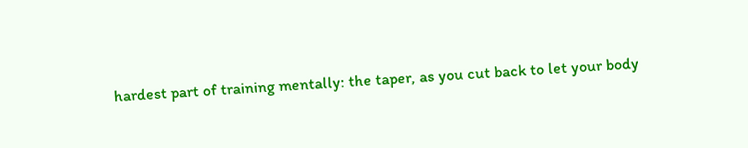hardest part of training mentally: the taper, as you cut back to let your body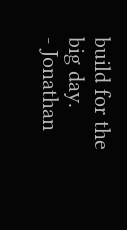build for the big day.
- Jonathan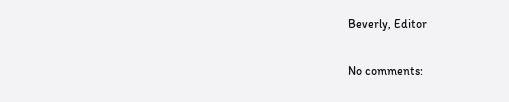Beverly, Editor

No comments: